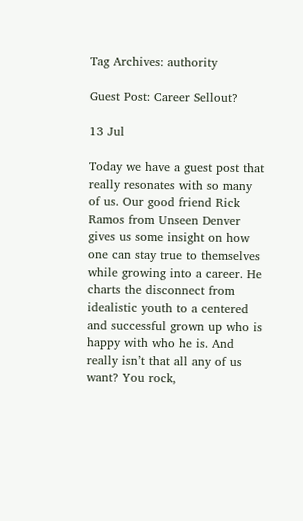Tag Archives: authority

Guest Post: Career Sellout?

13 Jul

Today we have a guest post that really resonates with so many of us. Our good friend Rick Ramos from Unseen Denver gives us some insight on how one can stay true to themselves while growing into a career. He charts the disconnect from idealistic youth to a centered and successful grown up who is happy with who he is. And really isn’t that all any of us want? You rock,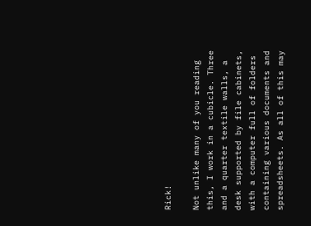Rick!

Not unlike many of you reading this, I work in a cubicle. Three and a quarter textile walls, a desk supported by file cabinets, with a computer full of folders containing various documents and spreadsheets. As all of this may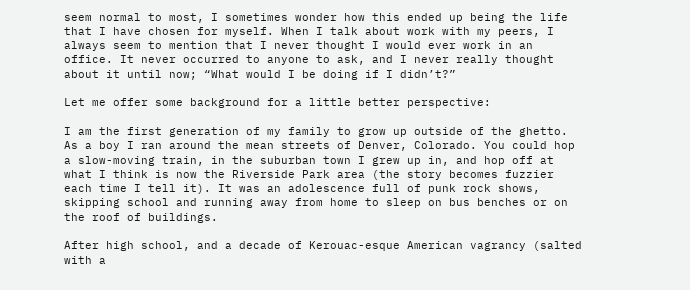seem normal to most, I sometimes wonder how this ended up being the life that I have chosen for myself. When I talk about work with my peers, I always seem to mention that I never thought I would ever work in an office. It never occurred to anyone to ask, and I never really thought about it until now; “What would I be doing if I didn’t?”

Let me offer some background for a little better perspective:

I am the first generation of my family to grow up outside of the ghetto. As a boy I ran around the mean streets of Denver, Colorado. You could hop a slow-moving train, in the suburban town I grew up in, and hop off at what I think is now the Riverside Park area (the story becomes fuzzier each time I tell it). It was an adolescence full of punk rock shows, skipping school and running away from home to sleep on bus benches or on the roof of buildings.

After high school, and a decade of Kerouac-esque American vagrancy (salted with a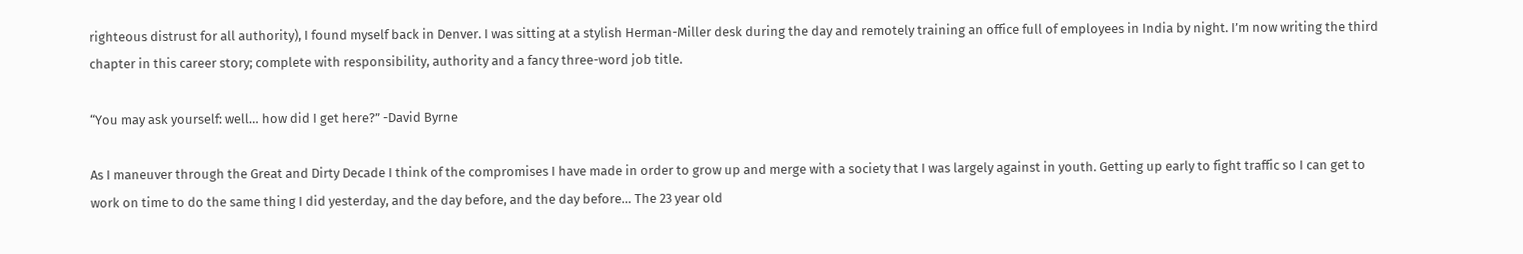righteous distrust for all authority), I found myself back in Denver. I was sitting at a stylish Herman-Miller desk during the day and remotely training an office full of employees in India by night. I’m now writing the third chapter in this career story; complete with responsibility, authority and a fancy three-word job title.

“You may ask yourself: well… how did I get here?” -David Byrne

As I maneuver through the Great and Dirty Decade I think of the compromises I have made in order to grow up and merge with a society that I was largely against in youth. Getting up early to fight traffic so I can get to work on time to do the same thing I did yesterday, and the day before, and the day before… The 23 year old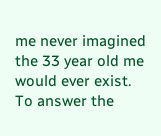me never imagined the 33 year old me would ever exist. To answer the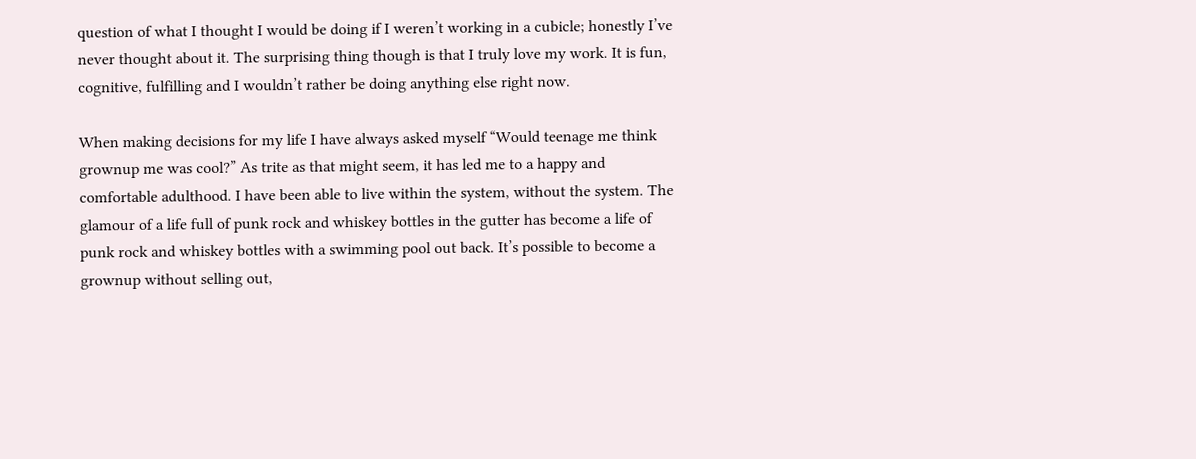question of what I thought I would be doing if I weren’t working in a cubicle; honestly I’ve never thought about it. The surprising thing though is that I truly love my work. It is fun, cognitive, fulfilling and I wouldn’t rather be doing anything else right now.

When making decisions for my life I have always asked myself “Would teenage me think grownup me was cool?” As trite as that might seem, it has led me to a happy and comfortable adulthood. I have been able to live within the system, without the system. The glamour of a life full of punk rock and whiskey bottles in the gutter has become a life of punk rock and whiskey bottles with a swimming pool out back. It’s possible to become a grownup without selling out,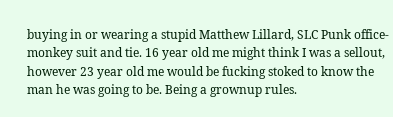buying in or wearing a stupid Matthew Lillard, SLC Punk office-monkey suit and tie. 16 year old me might think I was a sellout, however 23 year old me would be fucking stoked to know the man he was going to be. Being a grownup rules.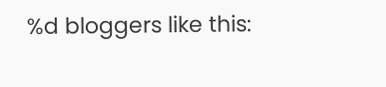%d bloggers like this: